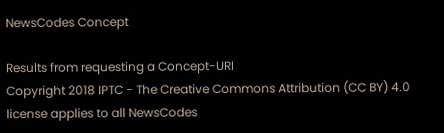NewsCodes Concept

Results from requesting a Concept-URI
Copyright 2018 IPTC - The Creative Commons Attribution (CC BY) 4.0 license applies to all NewsCodes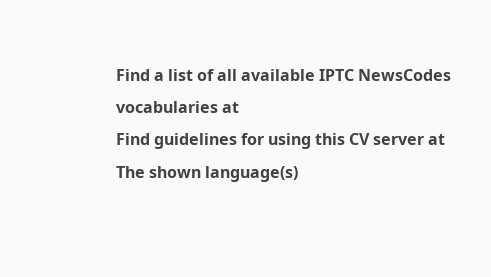Find a list of all available IPTC NewsCodes vocabularies at
Find guidelines for using this CV server at
The shown language(s)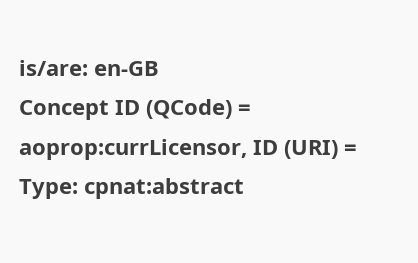is/are: en-GB
Concept ID (QCode) = aoprop:currLicensor, ID (URI) =
Type: cpnat:abstract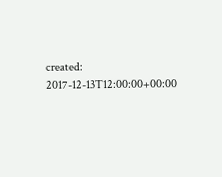created: 2017-12-13T12:00:00+00:00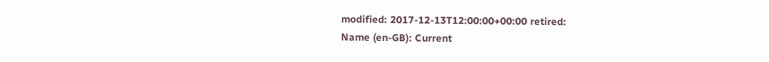modified: 2017-12-13T12:00:00+00:00 retired:
Name (en-GB): Current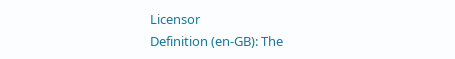Licensor
Definition (en-GB): The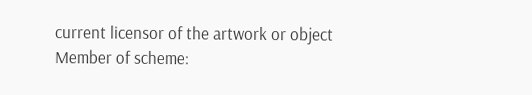current licensor of the artwork or object
Member of scheme: